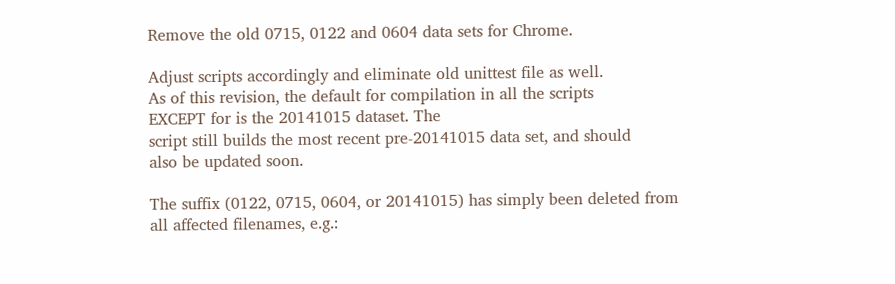Remove the old 0715, 0122 and 0604 data sets for Chrome.

Adjust scripts accordingly and eliminate old unittest file as well.
As of this revision, the default for compilation in all the scripts
EXCEPT for is the 20141015 dataset. The
script still builds the most recent pre-20141015 data set, and should
also be updated soon.

The suffix (0122, 0715, 0604, or 20141015) has simply been deleted from
all affected filenames, e.g.: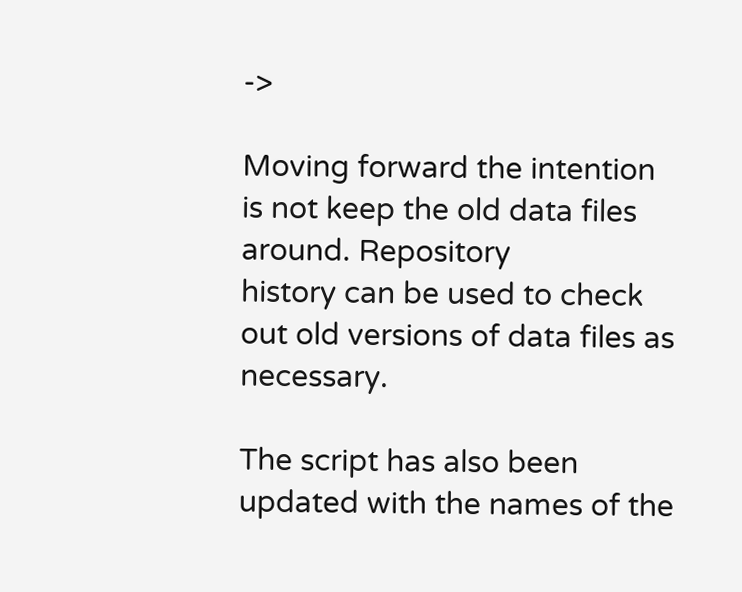->

Moving forward the intention is not keep the old data files around. Repository
history can be used to check out old versions of data files as necessary.

The script has also been updated with the names of the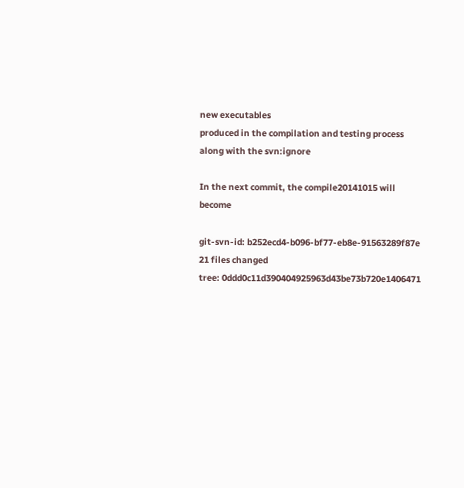new executables
produced in the compilation and testing process along with the svn:ignore

In the next commit, the compile20141015 will become

git-svn-id: b252ecd4-b096-bf77-eb8e-91563289f87e
21 files changed
tree: 0ddd0c11d390404925963d43be73b720e1406471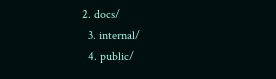2. docs/
  3. internal/
  4. public/